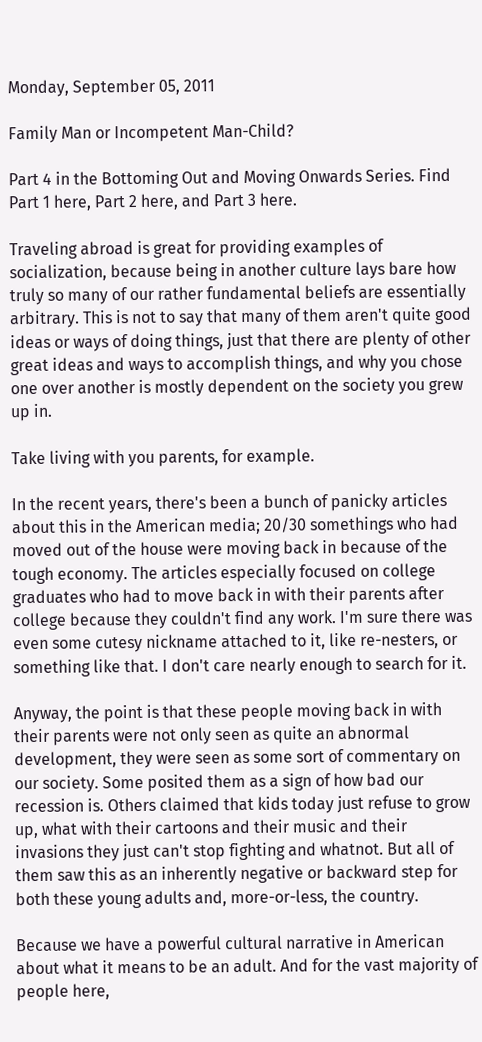Monday, September 05, 2011

Family Man or Incompetent Man-Child?

Part 4 in the Bottoming Out and Moving Onwards Series. Find Part 1 here, Part 2 here, and Part 3 here.

Traveling abroad is great for providing examples of socialization, because being in another culture lays bare how truly so many of our rather fundamental beliefs are essentially arbitrary. This is not to say that many of them aren't quite good ideas or ways of doing things, just that there are plenty of other great ideas and ways to accomplish things, and why you chose one over another is mostly dependent on the society you grew up in.

Take living with you parents, for example.

In the recent years, there's been a bunch of panicky articles about this in the American media; 20/30 somethings who had moved out of the house were moving back in because of the tough economy. The articles especially focused on college graduates who had to move back in with their parents after college because they couldn't find any work. I'm sure there was even some cutesy nickname attached to it, like re-nesters, or something like that. I don't care nearly enough to search for it.

Anyway, the point is that these people moving back in with their parents were not only seen as quite an abnormal development, they were seen as some sort of commentary on our society. Some posited them as a sign of how bad our recession is. Others claimed that kids today just refuse to grow up, what with their cartoons and their music and their invasions they just can't stop fighting and whatnot. But all of them saw this as an inherently negative or backward step for both these young adults and, more-or-less, the country.

Because we have a powerful cultural narrative in American about what it means to be an adult. And for the vast majority of people here,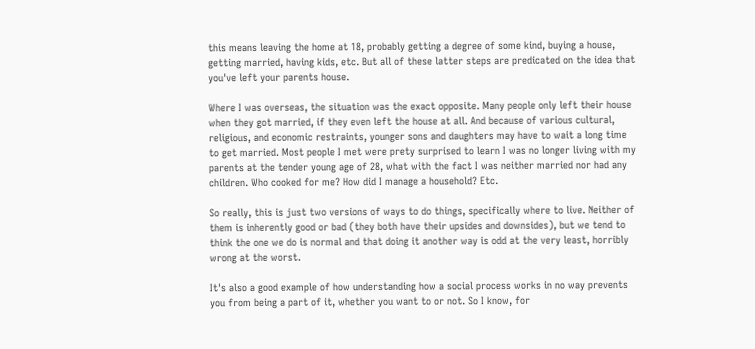this means leaving the home at 18, probably getting a degree of some kind, buying a house, getting married, having kids, etc. But all of these latter steps are predicated on the idea that you've left your parents house.

Where I was overseas, the situation was the exact opposite. Many people only left their house when they got married, if they even left the house at all. And because of various cultural, religious, and economic restraints, younger sons and daughters may have to wait a long time to get married. Most people I met were prety surprised to learn I was no longer living with my parents at the tender young age of 28, what with the fact I was neither married nor had any children. Who cooked for me? How did I manage a household? Etc.

So really, this is just two versions of ways to do things, specifically where to live. Neither of them is inherently good or bad (they both have their upsides and downsides), but we tend to think the one we do is normal and that doing it another way is odd at the very least, horribly wrong at the worst.

It's also a good example of how understanding how a social process works in no way prevents you from being a part of it, whether you want to or not. So I know, for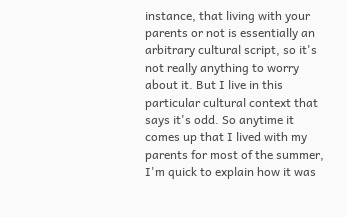instance, that living with your parents or not is essentially an arbitrary cultural script, so it's not really anything to worry about it. But I live in this particular cultural context that says it's odd. So anytime it comes up that I lived with my parents for most of the summer, I'm quick to explain how it was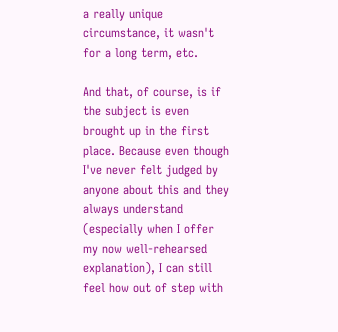a really unique circumstance, it wasn't for a long term, etc.

And that, of course, is if the subject is even brought up in the first place. Because even though I've never felt judged by anyone about this and they always understand (especially when I offer my now well-rehearsed explanation), I can still feel how out of step with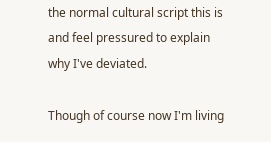the normal cultural script this is and feel pressured to explain why I've deviated.

Though of course now I'm living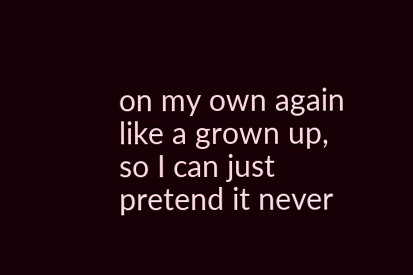on my own again like a grown up, so I can just pretend it never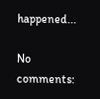happened...

No comments: